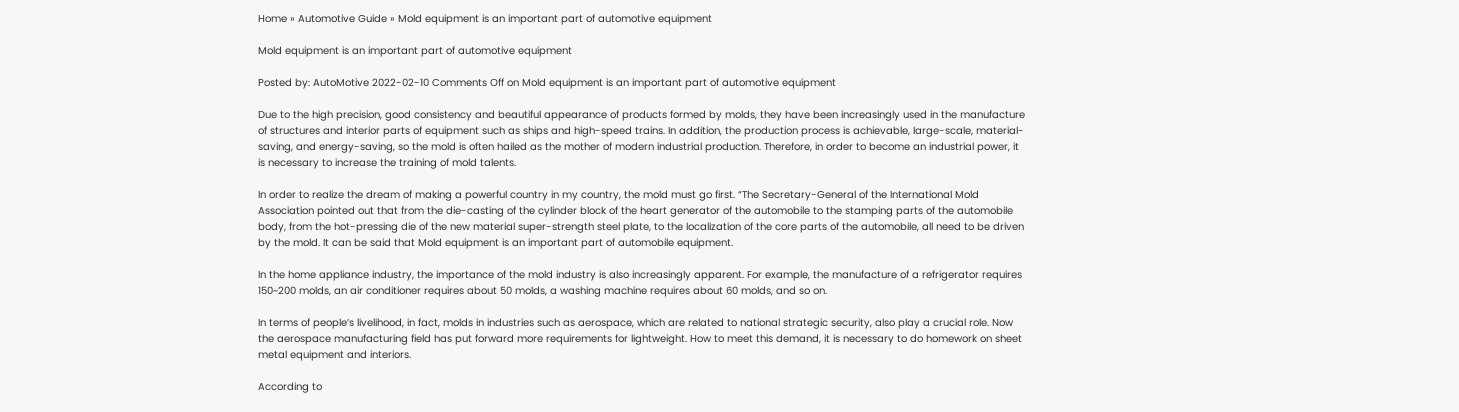Home » Automotive Guide » Mold equipment is an important part of automotive equipment

Mold equipment is an important part of automotive equipment

Posted by: AutoMotive 2022-02-10 Comments Off on Mold equipment is an important part of automotive equipment

Due to the high precision, good consistency and beautiful appearance of products formed by molds, they have been increasingly used in the manufacture of structures and interior parts of equipment such as ships and high-speed trains. In addition, the production process is achievable, large-scale, material-saving, and energy-saving, so the mold is often hailed as the mother of modern industrial production. Therefore, in order to become an industrial power, it is necessary to increase the training of mold talents.

In order to realize the dream of making a powerful country in my country, the mold must go first. “The Secretary-General of the International Mold Association pointed out that from the die-casting of the cylinder block of the heart generator of the automobile to the stamping parts of the automobile body, from the hot-pressing die of the new material super-strength steel plate, to the localization of the core parts of the automobile, all need to be driven by the mold. It can be said that Mold equipment is an important part of automobile equipment.

In the home appliance industry, the importance of the mold industry is also increasingly apparent. For example, the manufacture of a refrigerator requires 150~200 molds, an air conditioner requires about 50 molds, a washing machine requires about 60 molds, and so on.

In terms of people’s livelihood, in fact, molds in industries such as aerospace, which are related to national strategic security, also play a crucial role. Now the aerospace manufacturing field has put forward more requirements for lightweight. How to meet this demand, it is necessary to do homework on sheet metal equipment and interiors.

According to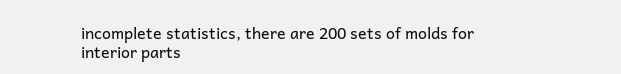incomplete statistics, there are 200 sets of molds for interior parts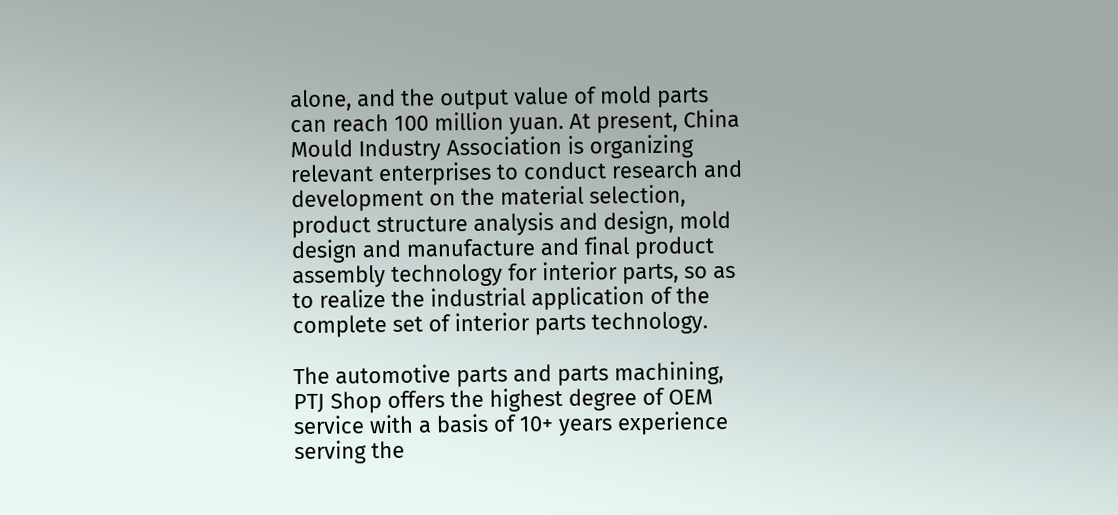alone, and the output value of mold parts can reach 100 million yuan. At present, China Mould Industry Association is organizing relevant enterprises to conduct research and development on the material selection, product structure analysis and design, mold design and manufacture and final product assembly technology for interior parts, so as to realize the industrial application of the complete set of interior parts technology.

The automotive parts and parts machining, PTJ Shop offers the highest degree of OEM service with a basis of 10+ years experience serving the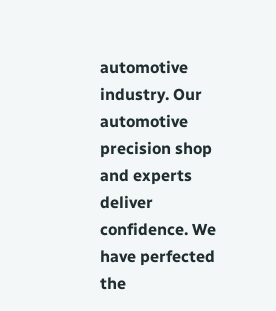automotive industry. Our automotive precision shop and experts deliver confidence. We have perfected the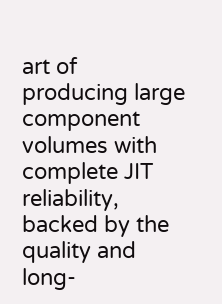art of producing large component volumes with complete JIT reliability, backed by the quality and long-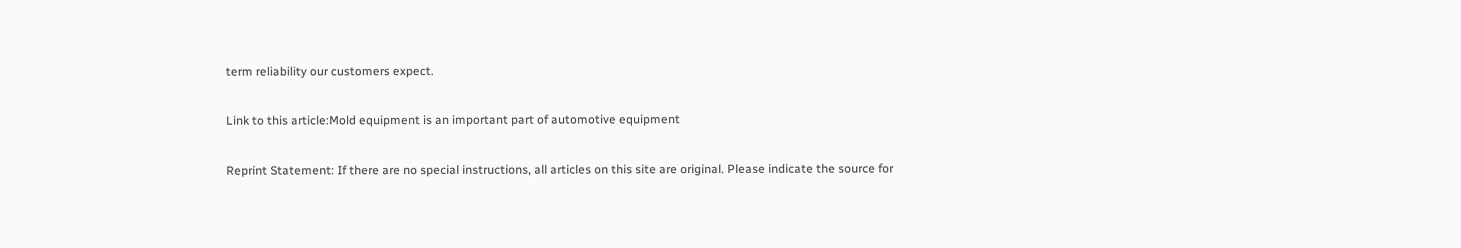term reliability our customers expect.

Link to this article:Mold equipment is an important part of automotive equipment

Reprint Statement: If there are no special instructions, all articles on this site are original. Please indicate the source for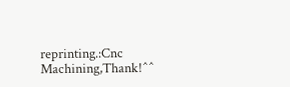reprinting.:Cnc Machining,Thank!^^